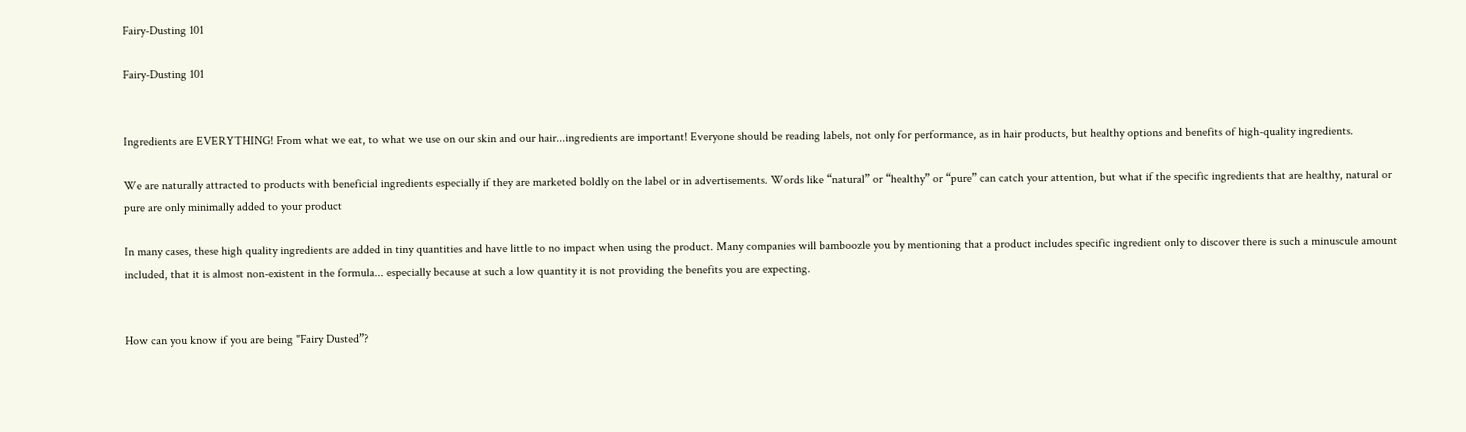Fairy-Dusting 101

Fairy-Dusting 101


Ingredients are EVERYTHING! From what we eat, to what we use on our skin and our hair...ingredients are important! Everyone should be reading labels, not only for performance, as in hair products, but healthy options and benefits of high-quality ingredients.

We are naturally attracted to products with beneficial ingredients especially if they are marketed boldly on the label or in advertisements. Words like “natural” or “healthy” or “pure” can catch your attention, but what if the specific ingredients that are healthy, natural or pure are only minimally added to your product

In many cases, these high quality ingredients are added in tiny quantities and have little to no impact when using the product. Many companies will bamboozle you by mentioning that a product includes specific ingredient only to discover there is such a minuscule amount included, that it is almost non-existent in the formula... especially because at such a low quantity it is not providing the benefits you are expecting.


How can you know if you are being "Fairy Dusted”?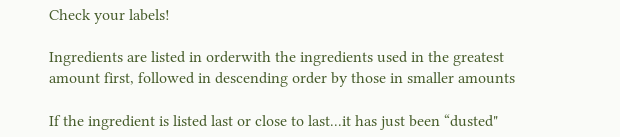Check your labels!

Ingredients are listed in orderwith the ingredients used in the greatest amount first, followed in descending order by those in smaller amounts

If the ingredient is listed last or close to last...it has just been “dusted"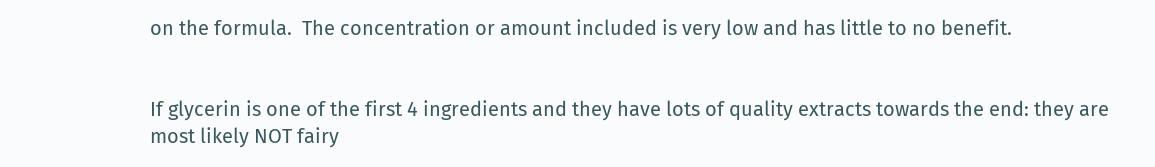on the formula.  The concentration or amount included is very low and has little to no benefit.


If glycerin is one of the first 4 ingredients and they have lots of quality extracts towards the end: they are most likely NOT fairy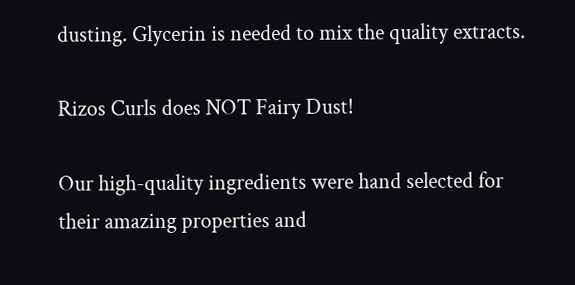dusting. Glycerin is needed to mix the quality extracts.

Rizos Curls does NOT Fairy Dust!

Our high-quality ingredients were hand selected for their amazing properties and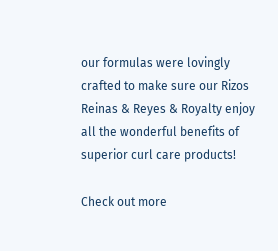our formulas were lovingly crafted to make sure our Rizos Reinas & Reyes & Royalty enjoy all the wonderful benefits of superior curl care products!

Check out more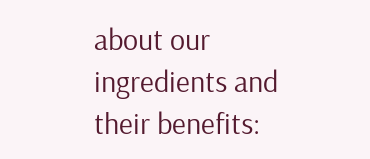about our ingredients and their benefits: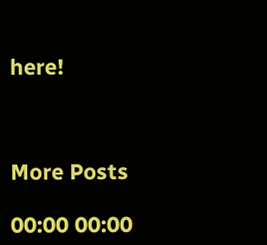here!



More Posts

00:00 00:00